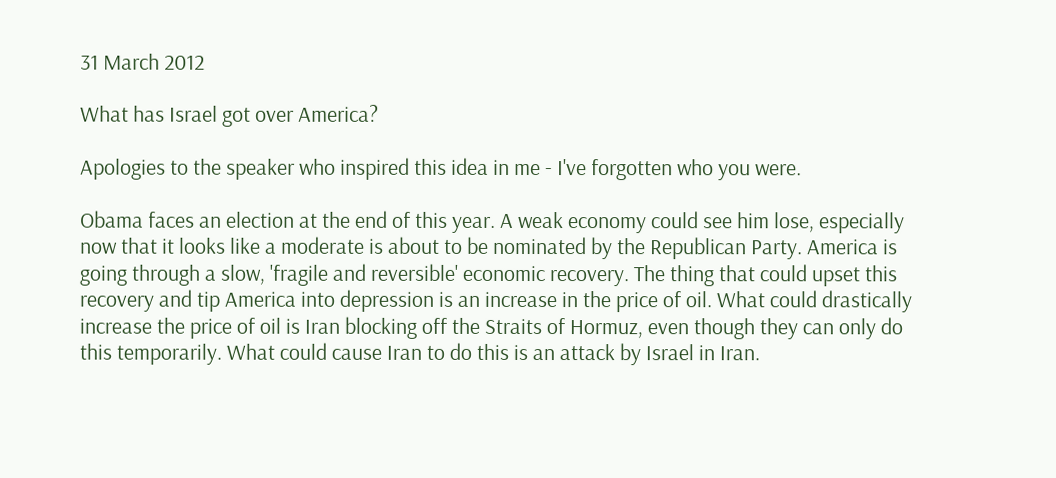31 March 2012

What has Israel got over America?

Apologies to the speaker who inspired this idea in me - I've forgotten who you were.

Obama faces an election at the end of this year. A weak economy could see him lose, especially now that it looks like a moderate is about to be nominated by the Republican Party. America is going through a slow, 'fragile and reversible' economic recovery. The thing that could upset this recovery and tip America into depression is an increase in the price of oil. What could drastically increase the price of oil is Iran blocking off the Straits of Hormuz, even though they can only do this temporarily. What could cause Iran to do this is an attack by Israel in Iran.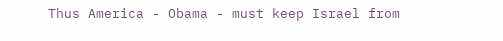Thus America - Obama - must keep Israel from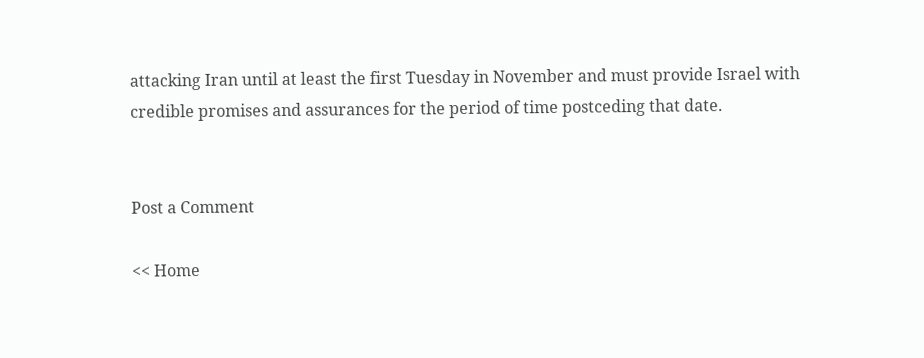attacking Iran until at least the first Tuesday in November and must provide Israel with credible promises and assurances for the period of time postceding that date.


Post a Comment

<< Home